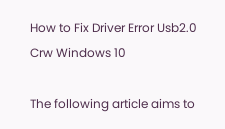How to Fix Driver Error Usb2.0 Crw Windows 10

The following article aims to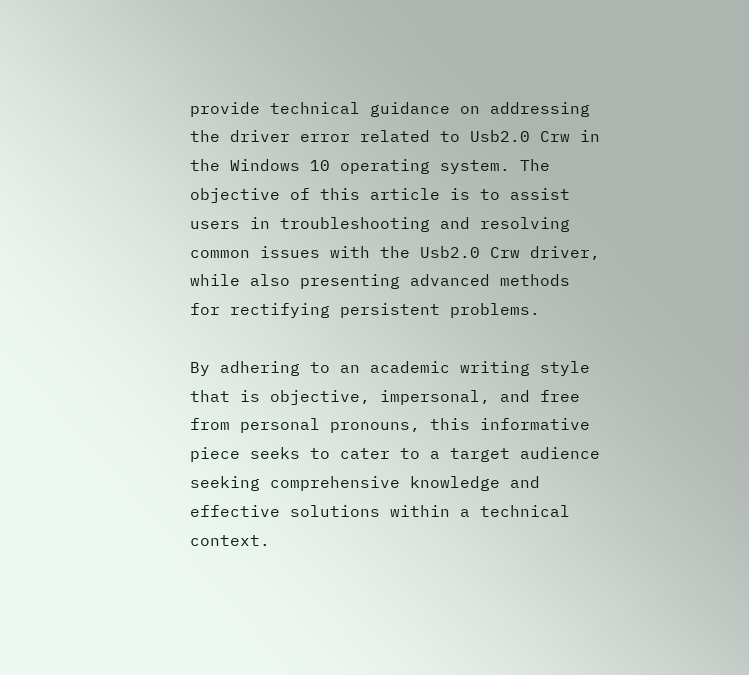provide technical guidance on addressing the driver error related to Usb2.0 Crw in the Windows 10 operating system. The objective of this article is to assist users in troubleshooting and resolving common issues with the Usb2.0 Crw driver, while also presenting advanced methods for rectifying persistent problems.

By adhering to an academic writing style that is objective, impersonal, and free from personal pronouns, this informative piece seeks to cater to a target audience seeking comprehensive knowledge and effective solutions within a technical context.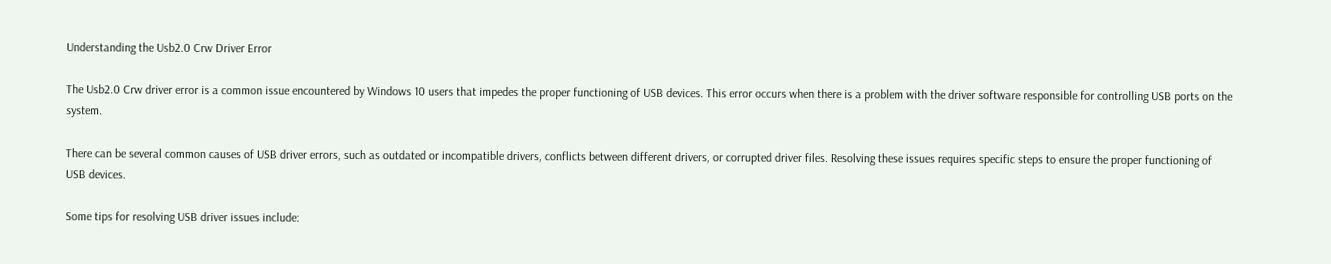Understanding the Usb2.0 Crw Driver Error

The Usb2.0 Crw driver error is a common issue encountered by Windows 10 users that impedes the proper functioning of USB devices. This error occurs when there is a problem with the driver software responsible for controlling USB ports on the system.

There can be several common causes of USB driver errors, such as outdated or incompatible drivers, conflicts between different drivers, or corrupted driver files. Resolving these issues requires specific steps to ensure the proper functioning of USB devices.

Some tips for resolving USB driver issues include: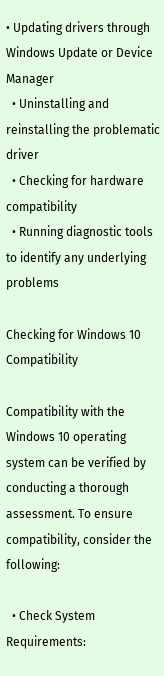• Updating drivers through Windows Update or Device Manager
  • Uninstalling and reinstalling the problematic driver
  • Checking for hardware compatibility
  • Running diagnostic tools to identify any underlying problems

Checking for Windows 10 Compatibility

Compatibility with the Windows 10 operating system can be verified by conducting a thorough assessment. To ensure compatibility, consider the following:

  • Check System Requirements: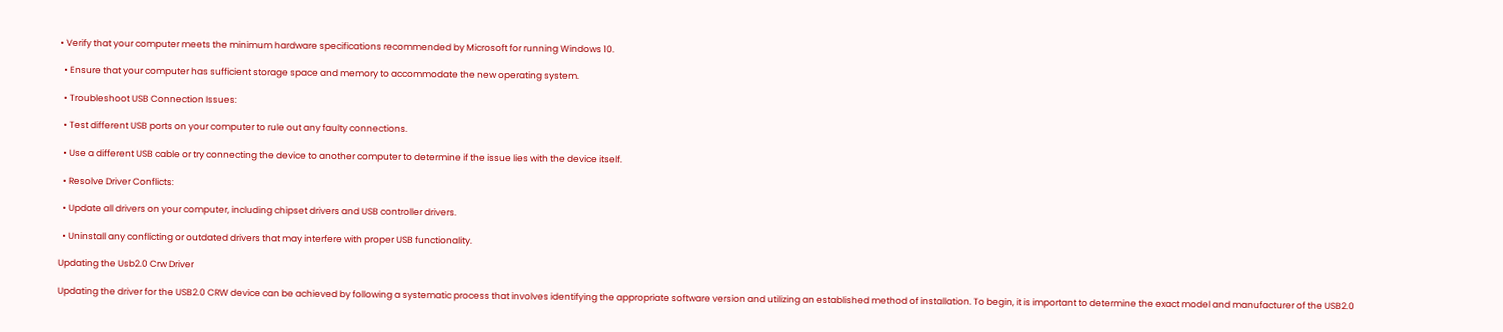• Verify that your computer meets the minimum hardware specifications recommended by Microsoft for running Windows 10.

  • Ensure that your computer has sufficient storage space and memory to accommodate the new operating system.

  • Troubleshoot USB Connection Issues:

  • Test different USB ports on your computer to rule out any faulty connections.

  • Use a different USB cable or try connecting the device to another computer to determine if the issue lies with the device itself.

  • Resolve Driver Conflicts:

  • Update all drivers on your computer, including chipset drivers and USB controller drivers.

  • Uninstall any conflicting or outdated drivers that may interfere with proper USB functionality.

Updating the Usb2.0 Crw Driver

Updating the driver for the USB2.0 CRW device can be achieved by following a systematic process that involves identifying the appropriate software version and utilizing an established method of installation. To begin, it is important to determine the exact model and manufacturer of the USB2.0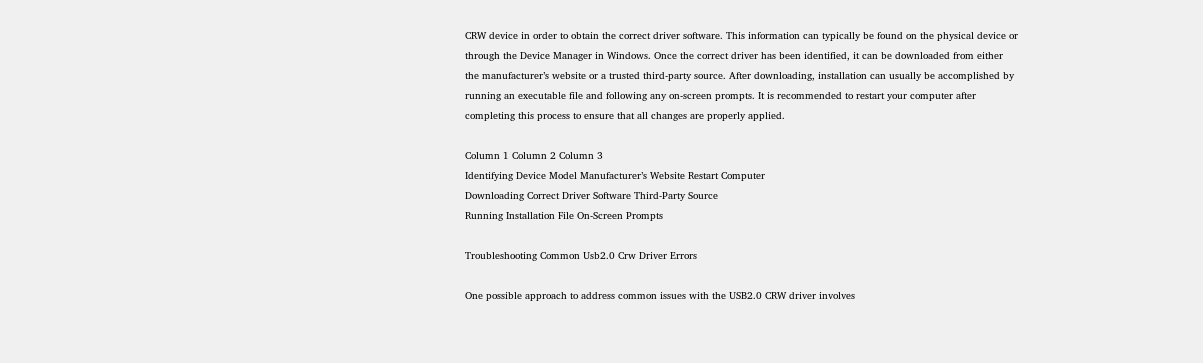CRW device in order to obtain the correct driver software. This information can typically be found on the physical device or through the Device Manager in Windows. Once the correct driver has been identified, it can be downloaded from either the manufacturer’s website or a trusted third-party source. After downloading, installation can usually be accomplished by running an executable file and following any on-screen prompts. It is recommended to restart your computer after completing this process to ensure that all changes are properly applied.

Column 1 Column 2 Column 3
Identifying Device Model Manufacturer’s Website Restart Computer
Downloading Correct Driver Software Third-Party Source
Running Installation File On-Screen Prompts

Troubleshooting Common Usb2.0 Crw Driver Errors

One possible approach to address common issues with the USB2.0 CRW driver involves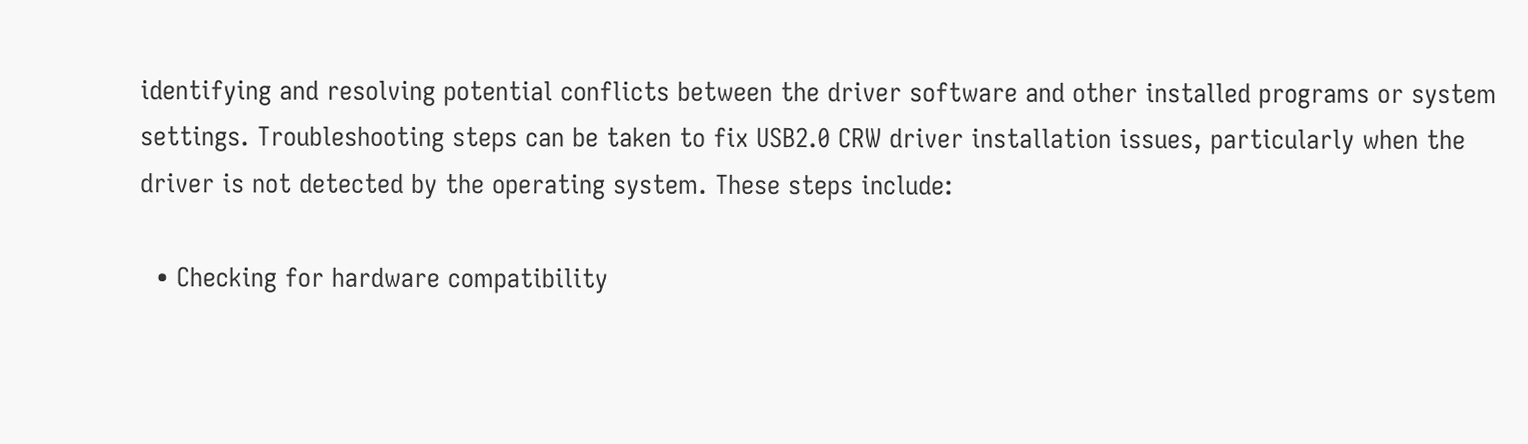identifying and resolving potential conflicts between the driver software and other installed programs or system settings. Troubleshooting steps can be taken to fix USB2.0 CRW driver installation issues, particularly when the driver is not detected by the operating system. These steps include:

  • Checking for hardware compatibility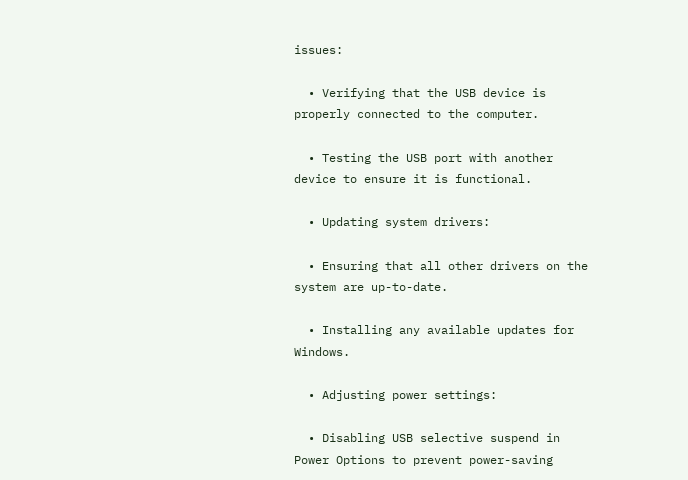issues:

  • Verifying that the USB device is properly connected to the computer.

  • Testing the USB port with another device to ensure it is functional.

  • Updating system drivers:

  • Ensuring that all other drivers on the system are up-to-date.

  • Installing any available updates for Windows.

  • Adjusting power settings:

  • Disabling USB selective suspend in Power Options to prevent power-saving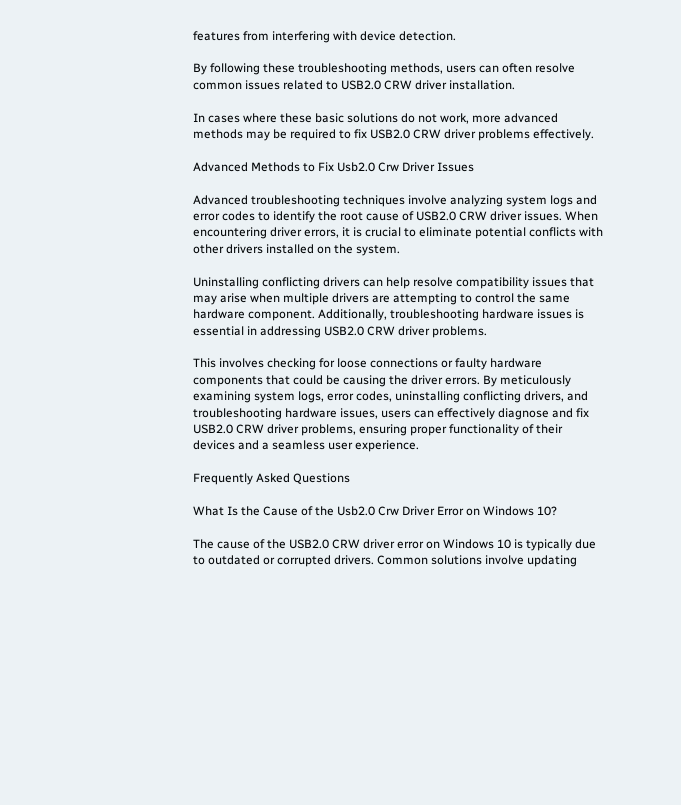features from interfering with device detection.

By following these troubleshooting methods, users can often resolve common issues related to USB2.0 CRW driver installation.

In cases where these basic solutions do not work, more advanced methods may be required to fix USB2.0 CRW driver problems effectively.

Advanced Methods to Fix Usb2.0 Crw Driver Issues

Advanced troubleshooting techniques involve analyzing system logs and error codes to identify the root cause of USB2.0 CRW driver issues. When encountering driver errors, it is crucial to eliminate potential conflicts with other drivers installed on the system.

Uninstalling conflicting drivers can help resolve compatibility issues that may arise when multiple drivers are attempting to control the same hardware component. Additionally, troubleshooting hardware issues is essential in addressing USB2.0 CRW driver problems.

This involves checking for loose connections or faulty hardware components that could be causing the driver errors. By meticulously examining system logs, error codes, uninstalling conflicting drivers, and troubleshooting hardware issues, users can effectively diagnose and fix USB2.0 CRW driver problems, ensuring proper functionality of their devices and a seamless user experience.

Frequently Asked Questions

What Is the Cause of the Usb2.0 Crw Driver Error on Windows 10?

The cause of the USB2.0 CRW driver error on Windows 10 is typically due to outdated or corrupted drivers. Common solutions involve updating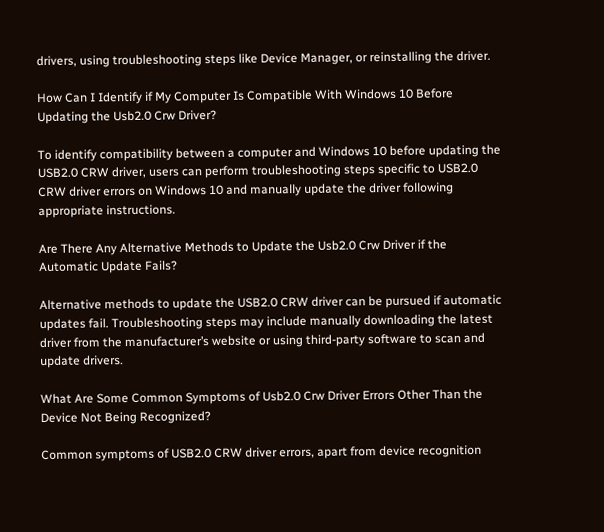drivers, using troubleshooting steps like Device Manager, or reinstalling the driver.

How Can I Identify if My Computer Is Compatible With Windows 10 Before Updating the Usb2.0 Crw Driver?

To identify compatibility between a computer and Windows 10 before updating the USB2.0 CRW driver, users can perform troubleshooting steps specific to USB2.0 CRW driver errors on Windows 10 and manually update the driver following appropriate instructions.

Are There Any Alternative Methods to Update the Usb2.0 Crw Driver if the Automatic Update Fails?

Alternative methods to update the USB2.0 CRW driver can be pursued if automatic updates fail. Troubleshooting steps may include manually downloading the latest driver from the manufacturer’s website or using third-party software to scan and update drivers.

What Are Some Common Symptoms of Usb2.0 Crw Driver Errors Other Than the Device Not Being Recognized?

Common symptoms of USB2.0 CRW driver errors, apart from device recognition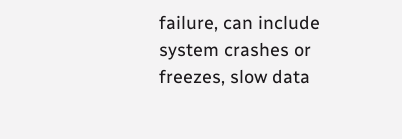failure, can include system crashes or freezes, slow data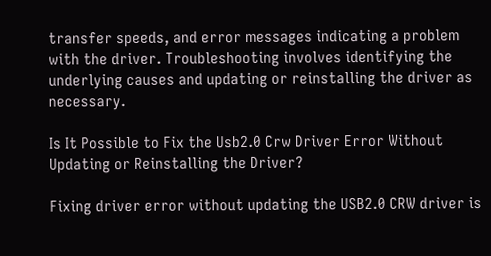transfer speeds, and error messages indicating a problem with the driver. Troubleshooting involves identifying the underlying causes and updating or reinstalling the driver as necessary.

Is It Possible to Fix the Usb2.0 Crw Driver Error Without Updating or Reinstalling the Driver?

Fixing driver error without updating the USB2.0 CRW driver is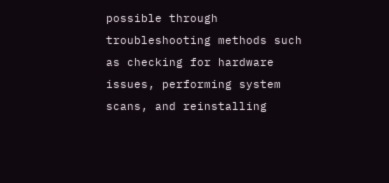possible through troubleshooting methods such as checking for hardware issues, performing system scans, and reinstalling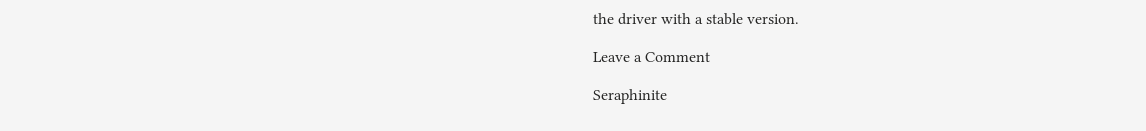the driver with a stable version.

Leave a Comment

Seraphinite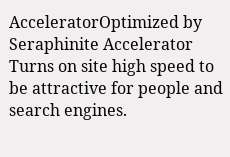AcceleratorOptimized by Seraphinite Accelerator
Turns on site high speed to be attractive for people and search engines.